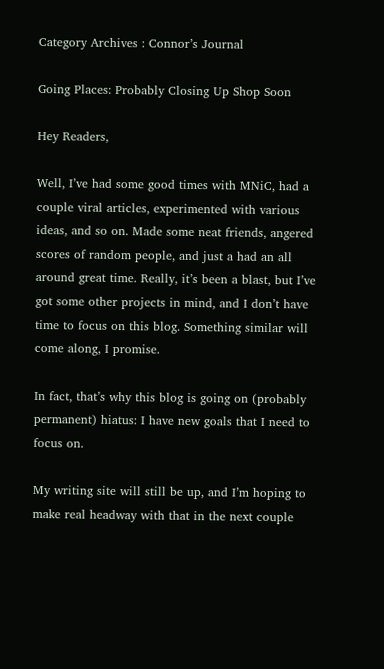Category Archives : Connor’s Journal

Going Places: Probably Closing Up Shop Soon

Hey Readers,

Well, I’ve had some good times with MNiC, had a couple viral articles, experimented with various ideas, and so on. Made some neat friends, angered scores of random people, and just a had an all around great time. Really, it’s been a blast, but I’ve got some other projects in mind, and I don’t have time to focus on this blog. Something similar will come along, I promise.

In fact, that’s why this blog is going on (probably permanent) hiatus: I have new goals that I need to focus on.

My writing site will still be up, and I’m hoping to make real headway with that in the next couple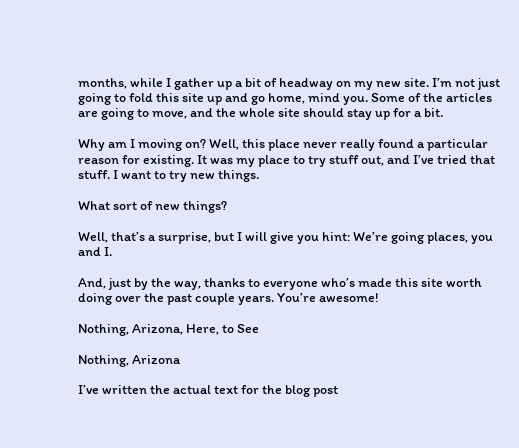months, while I gather up a bit of headway on my new site. I’m not just going to fold this site up and go home, mind you. Some of the articles are going to move, and the whole site should stay up for a bit.

Why am I moving on? Well, this place never really found a particular reason for existing. It was my place to try stuff out, and I’ve tried that stuff. I want to try new things.

What sort of new things?

Well, that’s a surprise, but I will give you hint: We’re going places, you and I.

And, just by the way, thanks to everyone who’s made this site worth doing over the past couple years. You’re awesome!

Nothing, Arizona, Here, to See

Nothing, Arizona

I’ve written the actual text for the blog post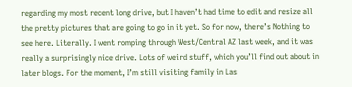regarding my most recent long drive, but I haven’t had time to edit and resize all the pretty pictures that are going to go in it yet. So for now, there’s Nothing to see here. Literally. I went romping through West/Central AZ last week, and it was really a surprisingly nice drive. Lots of weird stuff, which you’ll find out about in later blogs. For the moment, I’m still visiting family in Las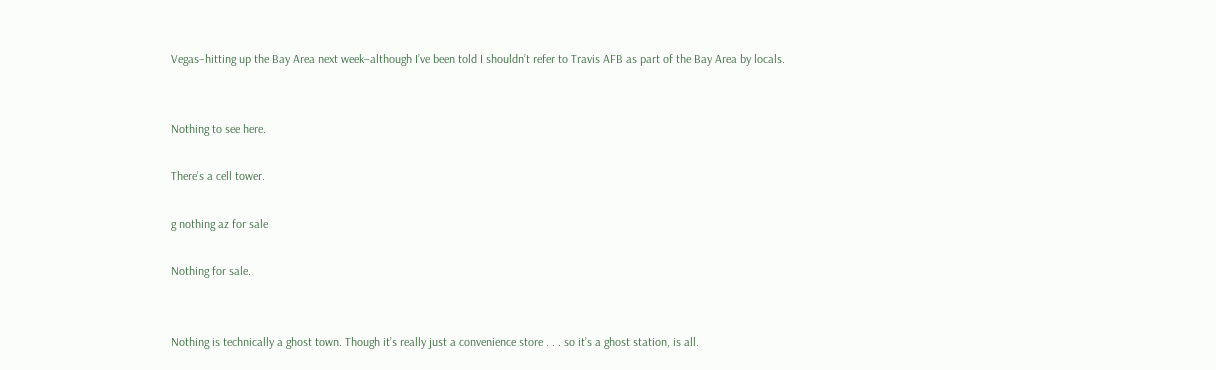Vegas–hitting up the Bay Area next week–although I’ve been told I shouldn’t refer to Travis AFB as part of the Bay Area by locals.


Nothing to see here.

There’s a cell tower.

g nothing az for sale

Nothing for sale.


Nothing is technically a ghost town. Though it’s really just a convenience store . . . so it’s a ghost station, is all.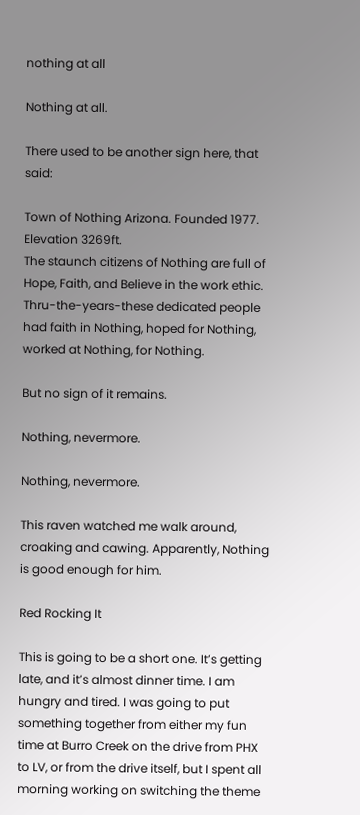nothing at all

Nothing at all.

There used to be another sign here, that said:

Town of Nothing Arizona. Founded 1977. Elevation 3269ft.
The staunch citizens of Nothing are full of Hope, Faith, and Believe in the work ethic. Thru-the-years-these dedicated people had faith in Nothing, hoped for Nothing, worked at Nothing, for Nothing.

But no sign of it remains.

Nothing, nevermore.

Nothing, nevermore.

This raven watched me walk around, croaking and cawing. Apparently, Nothing is good enough for him.

Red Rocking It

This is going to be a short one. It’s getting late, and it’s almost dinner time. I am hungry and tired. I was going to put something together from either my fun time at Burro Creek on the drive from PHX to LV, or from the drive itself, but I spent all morning working on switching the theme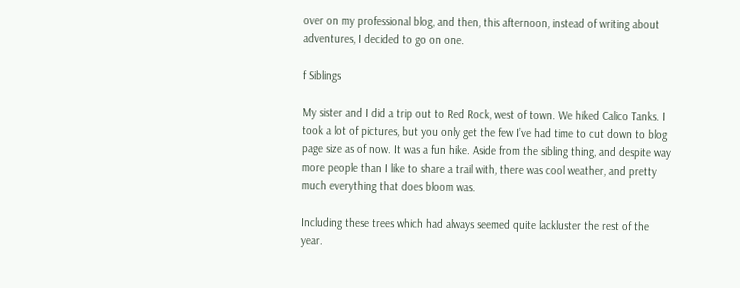over on my professional blog, and then, this afternoon, instead of writing about adventures, I decided to go on one.

f Siblings

My sister and I did a trip out to Red Rock, west of town. We hiked Calico Tanks. I took a lot of pictures, but you only get the few I’ve had time to cut down to blog page size as of now. It was a fun hike. Aside from the sibling thing, and despite way more people than I like to share a trail with, there was cool weather, and pretty much everything that does bloom was.

Including these trees which had always seemed quite lackluster the rest of the year.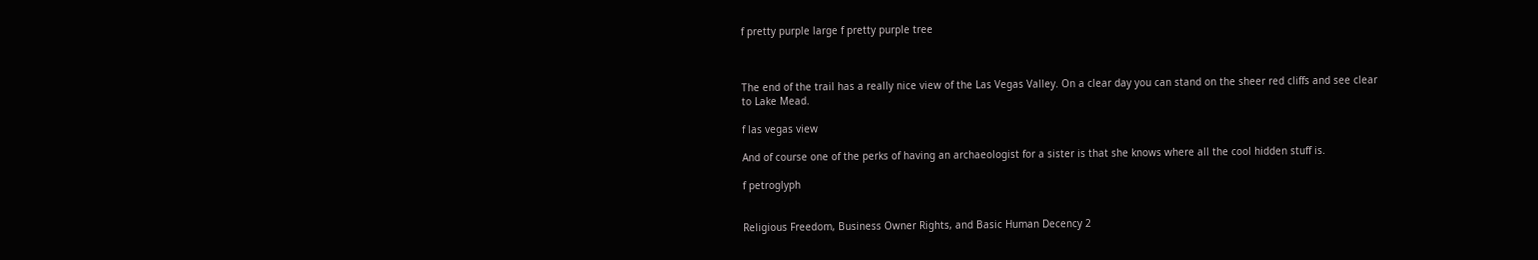f pretty purple large f pretty purple tree



The end of the trail has a really nice view of the Las Vegas Valley. On a clear day you can stand on the sheer red cliffs and see clear to Lake Mead.

f las vegas view

And of course one of the perks of having an archaeologist for a sister is that she knows where all the cool hidden stuff is.

f petroglyph


Religious Freedom, Business Owner Rights, and Basic Human Decency 2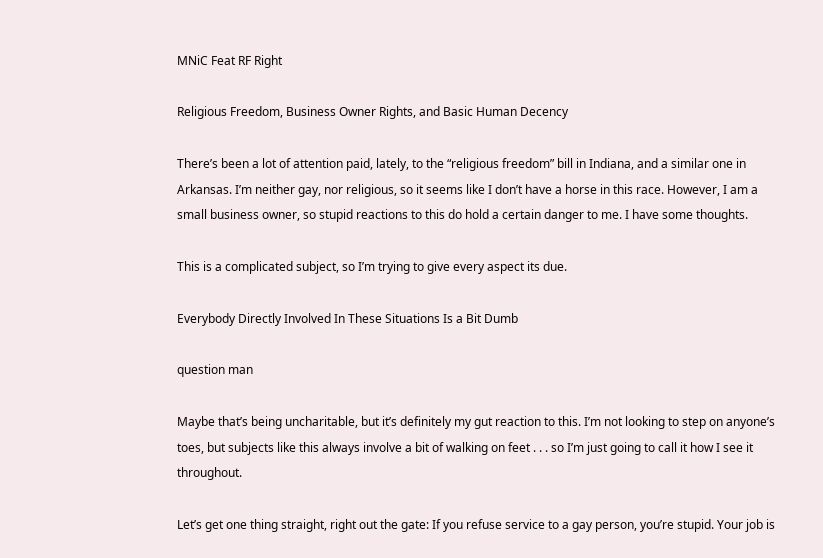MNiC Feat RF Right

Religious Freedom, Business Owner Rights, and Basic Human Decency

There’s been a lot of attention paid, lately, to the “religious freedom” bill in Indiana, and a similar one in Arkansas. I’m neither gay, nor religious, so it seems like I don’t have a horse in this race. However, I am a small business owner, so stupid reactions to this do hold a certain danger to me. I have some thoughts.

This is a complicated subject, so I’m trying to give every aspect its due.

Everybody Directly Involved In These Situations Is a Bit Dumb

question man

Maybe that’s being uncharitable, but it’s definitely my gut reaction to this. I’m not looking to step on anyone’s toes, but subjects like this always involve a bit of walking on feet . . . so I’m just going to call it how I see it throughout.

Let’s get one thing straight, right out the gate: If you refuse service to a gay person, you’re stupid. Your job is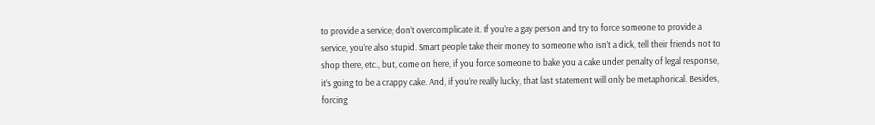to provide a service; don’t overcomplicate it. If you’re a gay person and try to force someone to provide a service, you’re also stupid. Smart people take their money to someone who isn’t a dick, tell their friends not to shop there, etc., but, come on here, if you force someone to bake you a cake under penalty of legal response, it’s going to be a crappy cake. And, if you’re really lucky, that last statement will only be metaphorical. Besides, forcing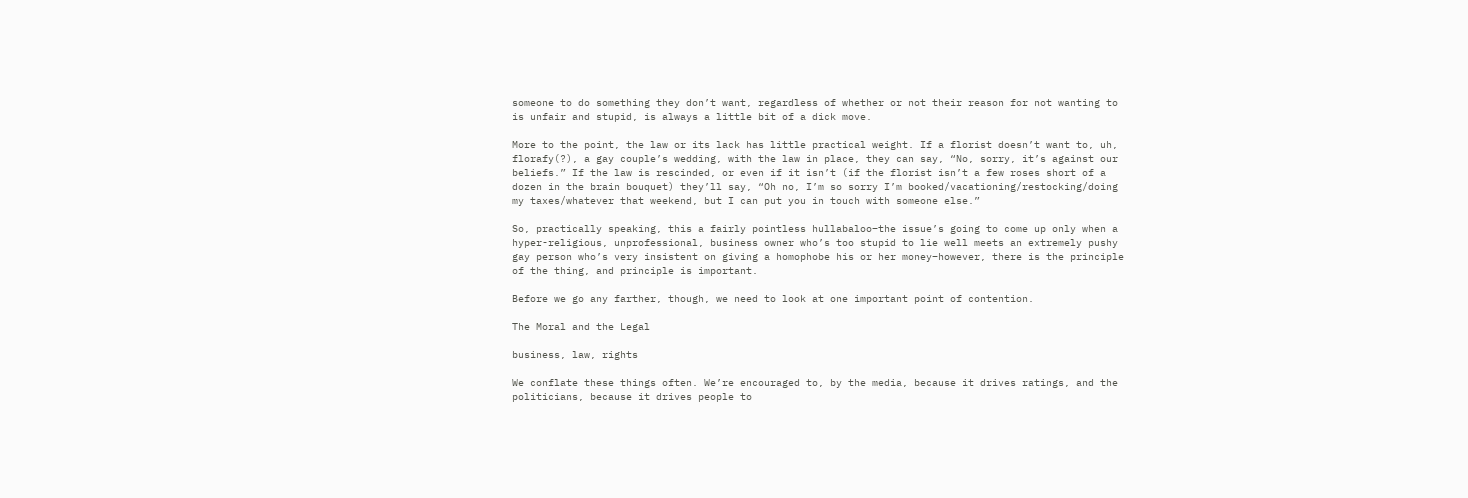someone to do something they don’t want, regardless of whether or not their reason for not wanting to is unfair and stupid, is always a little bit of a dick move.

More to the point, the law or its lack has little practical weight. If a florist doesn’t want to, uh, florafy(?), a gay couple’s wedding, with the law in place, they can say, “No, sorry, it’s against our beliefs.” If the law is rescinded, or even if it isn’t (if the florist isn’t a few roses short of a dozen in the brain bouquet) they’ll say, “Oh no, I’m so sorry I’m booked/vacationing/restocking/doing my taxes/whatever that weekend, but I can put you in touch with someone else.”

So, practically speaking, this a fairly pointless hullabaloo–the issue’s going to come up only when a hyper-religious, unprofessional, business owner who’s too stupid to lie well meets an extremely pushy gay person who’s very insistent on giving a homophobe his or her money–however, there is the principle of the thing, and principle is important.

Before we go any farther, though, we need to look at one important point of contention.

The Moral and the Legal

business, law, rights

We conflate these things often. We’re encouraged to, by the media, because it drives ratings, and the politicians, because it drives people to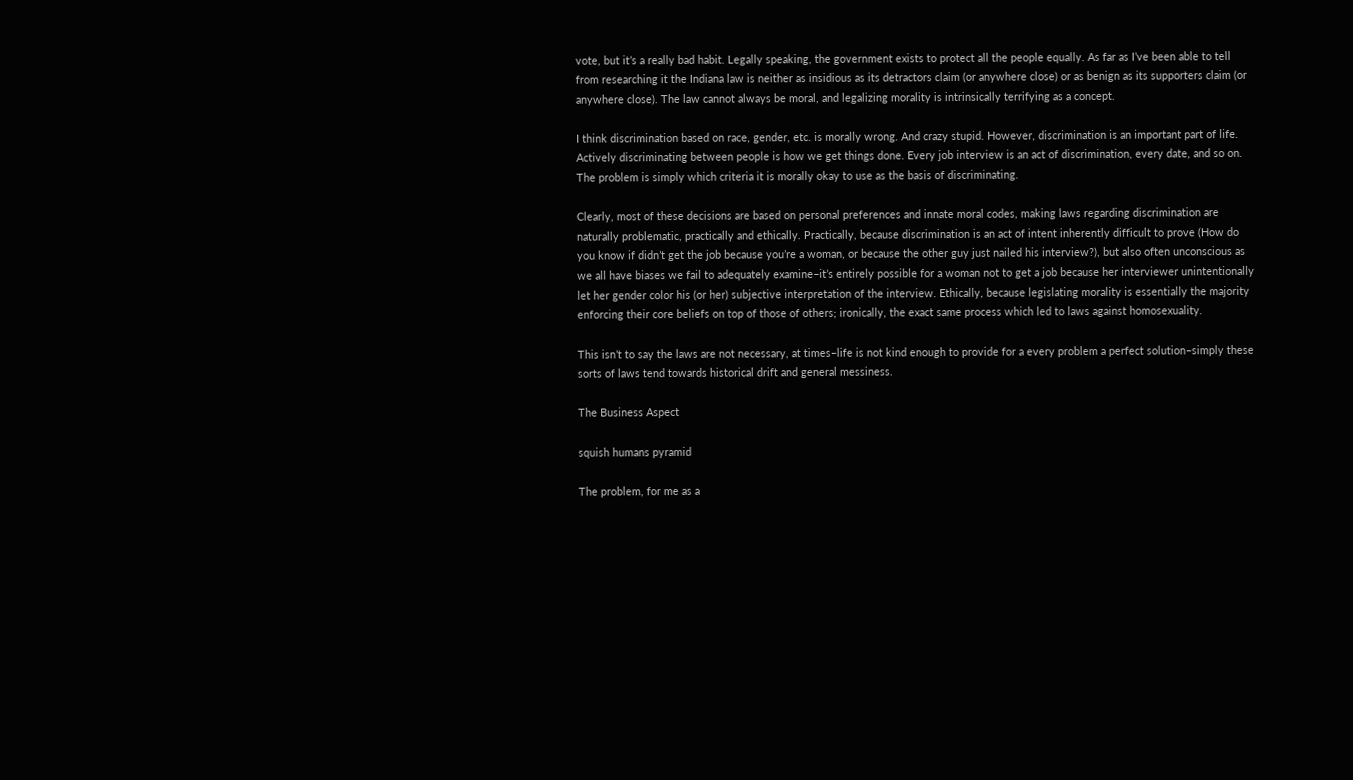vote, but it’s a really bad habit. Legally speaking, the government exists to protect all the people equally. As far as I’ve been able to tell from researching it the Indiana law is neither as insidious as its detractors claim (or anywhere close) or as benign as its supporters claim (or anywhere close). The law cannot always be moral, and legalizing morality is intrinsically terrifying as a concept.

I think discrimination based on race, gender, etc. is morally wrong. And crazy stupid. However, discrimination is an important part of life. Actively discriminating between people is how we get things done. Every job interview is an act of discrimination, every date, and so on. The problem is simply which criteria it is morally okay to use as the basis of discriminating.

Clearly, most of these decisions are based on personal preferences and innate moral codes, making laws regarding discrimination are naturally problematic, practically and ethically. Practically, because discrimination is an act of intent inherently difficult to prove (How do you know if didn’t get the job because you’re a woman, or because the other guy just nailed his interview?), but also often unconscious as we all have biases we fail to adequately examine–it’s entirely possible for a woman not to get a job because her interviewer unintentionally let her gender color his (or her) subjective interpretation of the interview. Ethically, because legislating morality is essentially the majority enforcing their core beliefs on top of those of others; ironically, the exact same process which led to laws against homosexuality.

This isn’t to say the laws are not necessary, at times–life is not kind enough to provide for a every problem a perfect solution–simply these sorts of laws tend towards historical drift and general messiness.

The Business Aspect

squish humans pyramid

The problem, for me as a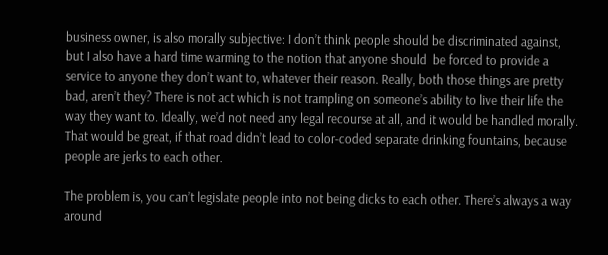business owner, is also morally subjective: I don’t think people should be discriminated against, but I also have a hard time warming to the notion that anyone should  be forced to provide a service to anyone they don’t want to, whatever their reason. Really, both those things are pretty bad, aren’t they? There is not act which is not trampling on someone’s ability to live their life the way they want to. Ideally, we’d not need any legal recourse at all, and it would be handled morally. That would be great, if that road didn’t lead to color-coded separate drinking fountains, because people are jerks to each other.

The problem is, you can’t legislate people into not being dicks to each other. There’s always a way around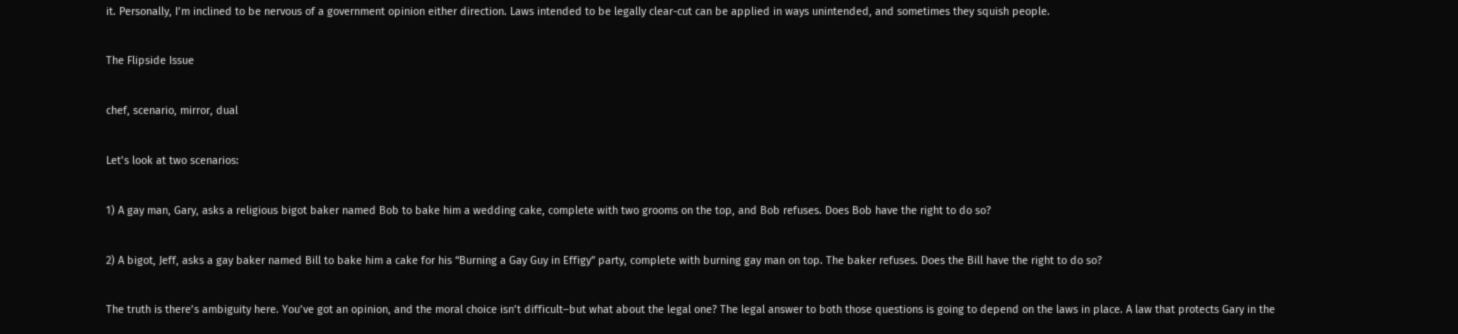it. Personally, I’m inclined to be nervous of a government opinion either direction. Laws intended to be legally clear-cut can be applied in ways unintended, and sometimes they squish people.

The Flipside Issue

chef, scenario, mirror, dual

Let’s look at two scenarios:

1) A gay man, Gary, asks a religious bigot baker named Bob to bake him a wedding cake, complete with two grooms on the top, and Bob refuses. Does Bob have the right to do so?

2) A bigot, Jeff, asks a gay baker named Bill to bake him a cake for his “Burning a Gay Guy in Effigy” party, complete with burning gay man on top. The baker refuses. Does the Bill have the right to do so?

The truth is there’s ambiguity here. You’ve got an opinion, and the moral choice isn’t difficult–but what about the legal one? The legal answer to both those questions is going to depend on the laws in place. A law that protects Gary in the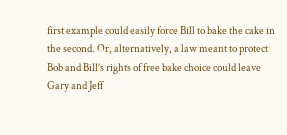first example could easily force Bill to bake the cake in the second. Or, alternatively, a law meant to protect Bob and Bill’s rights of free bake choice could leave Gary and Jeff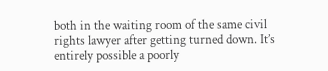both in the waiting room of the same civil rights lawyer after getting turned down. It’s entirely possible a poorly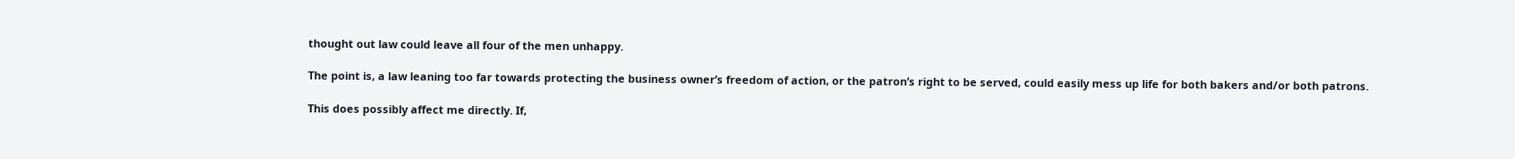thought out law could leave all four of the men unhappy.

The point is, a law leaning too far towards protecting the business owner’s freedom of action, or the patron’s right to be served, could easily mess up life for both bakers and/or both patrons.

This does possibly affect me directly. If,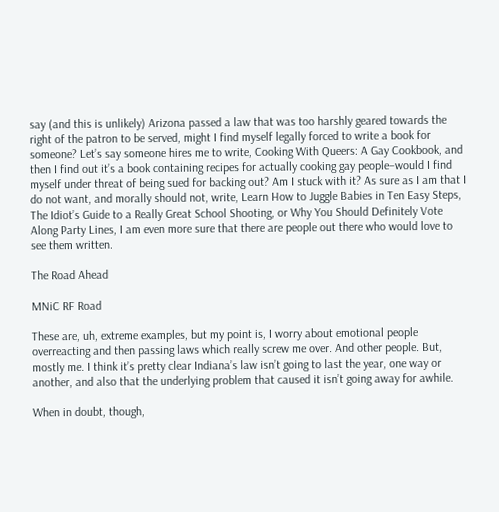say (and this is unlikely) Arizona passed a law that was too harshly geared towards the right of the patron to be served, might I find myself legally forced to write a book for someone? Let’s say someone hires me to write, Cooking With Queers: A Gay Cookbook, and then I find out it’s a book containing recipes for actually cooking gay people–would I find myself under threat of being sued for backing out? Am I stuck with it? As sure as I am that I do not want, and morally should not, write, Learn How to Juggle Babies in Ten Easy Steps, The Idiot’s Guide to a Really Great School Shooting, or Why You Should Definitely Vote Along Party Lines, I am even more sure that there are people out there who would love to see them written.

The Road Ahead

MNiC RF Road

These are, uh, extreme examples, but my point is, I worry about emotional people overreacting and then passing laws which really screw me over. And other people. But, mostly me. I think it’s pretty clear Indiana’s law isn’t going to last the year, one way or another, and also that the underlying problem that caused it isn’t going away for awhile.

When in doubt, though,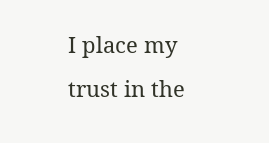I place my trust in the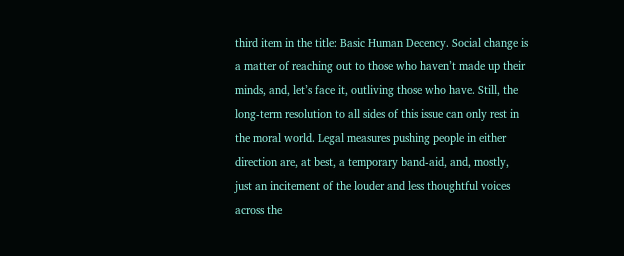third item in the title: Basic Human Decency. Social change is a matter of reaching out to those who haven’t made up their minds, and, let’s face it, outliving those who have. Still, the long-term resolution to all sides of this issue can only rest in the moral world. Legal measures pushing people in either direction are, at best, a temporary band-aid, and, mostly, just an incitement of the louder and less thoughtful voices across the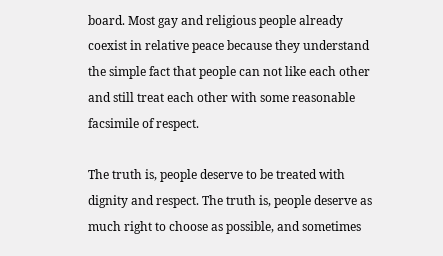board. Most gay and religious people already coexist in relative peace because they understand the simple fact that people can not like each other and still treat each other with some reasonable facsimile of respect.

The truth is, people deserve to be treated with dignity and respect. The truth is, people deserve as much right to choose as possible, and sometimes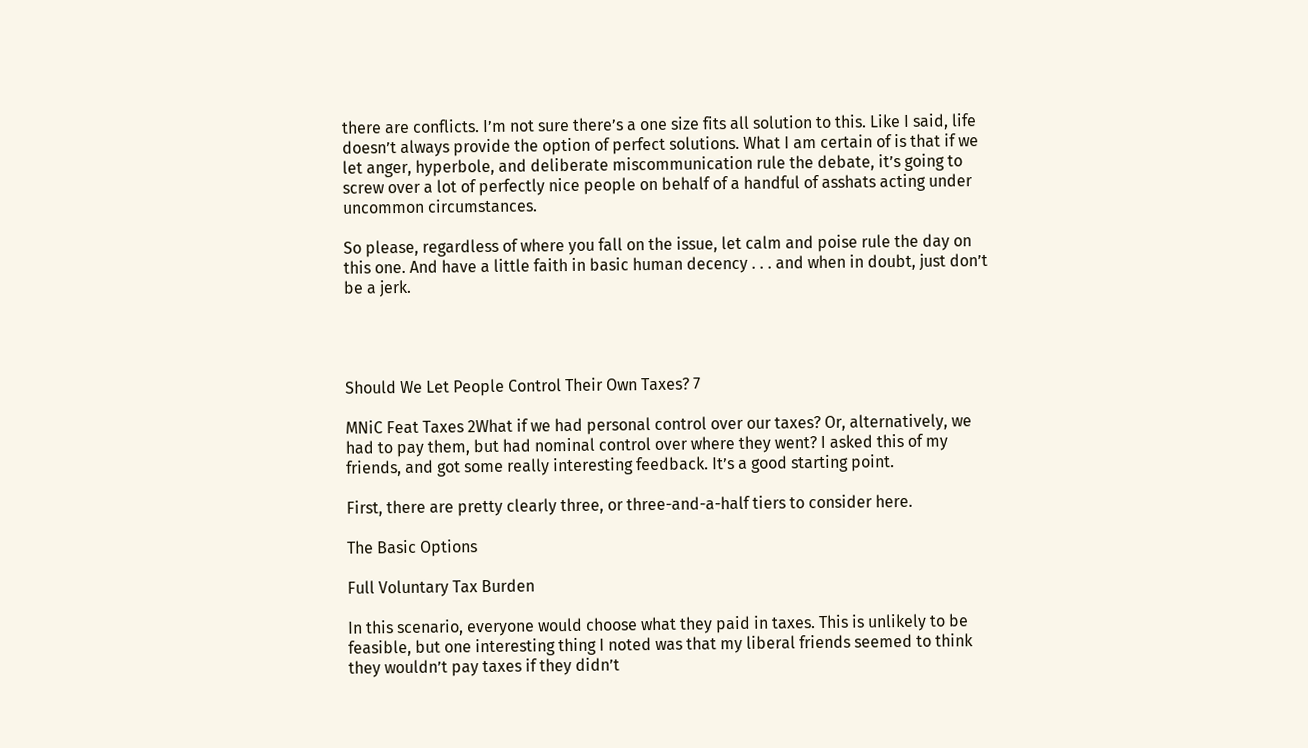there are conflicts. I’m not sure there’s a one size fits all solution to this. Like I said, life doesn’t always provide the option of perfect solutions. What I am certain of is that if we let anger, hyperbole, and deliberate miscommunication rule the debate, it’s going to screw over a lot of perfectly nice people on behalf of a handful of asshats acting under uncommon circumstances.

So please, regardless of where you fall on the issue, let calm and poise rule the day on this one. And have a little faith in basic human decency . . . and when in doubt, just don’t be a jerk.




Should We Let People Control Their Own Taxes? 7

MNiC Feat Taxes 2What if we had personal control over our taxes? Or, alternatively, we had to pay them, but had nominal control over where they went? I asked this of my friends, and got some really interesting feedback. It’s a good starting point.

First, there are pretty clearly three, or three-and-a-half tiers to consider here.

The Basic Options

Full Voluntary Tax Burden

In this scenario, everyone would choose what they paid in taxes. This is unlikely to be feasible, but one interesting thing I noted was that my liberal friends seemed to think they wouldn’t pay taxes if they didn’t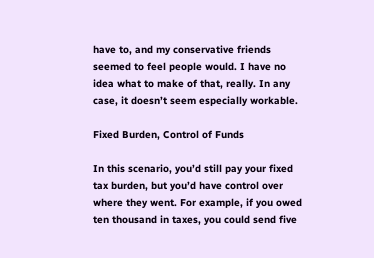have to, and my conservative friends seemed to feel people would. I have no idea what to make of that, really. In any case, it doesn’t seem especially workable.

Fixed Burden, Control of Funds

In this scenario, you’d still pay your fixed tax burden, but you’d have control over where they went. For example, if you owed ten thousand in taxes, you could send five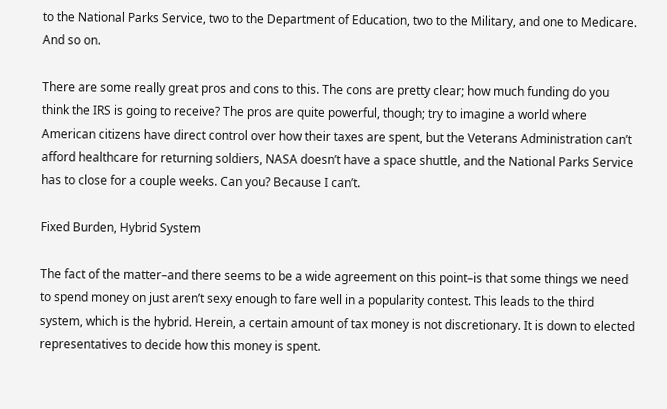to the National Parks Service, two to the Department of Education, two to the Military, and one to Medicare. And so on.

There are some really great pros and cons to this. The cons are pretty clear; how much funding do you think the IRS is going to receive? The pros are quite powerful, though; try to imagine a world where American citizens have direct control over how their taxes are spent, but the Veterans Administration can’t afford healthcare for returning soldiers, NASA doesn’t have a space shuttle, and the National Parks Service has to close for a couple weeks. Can you? Because I can’t.

Fixed Burden, Hybrid System

The fact of the matter–and there seems to be a wide agreement on this point–is that some things we need to spend money on just aren’t sexy enough to fare well in a popularity contest. This leads to the third system, which is the hybrid. Herein, a certain amount of tax money is not discretionary. It is down to elected representatives to decide how this money is spent.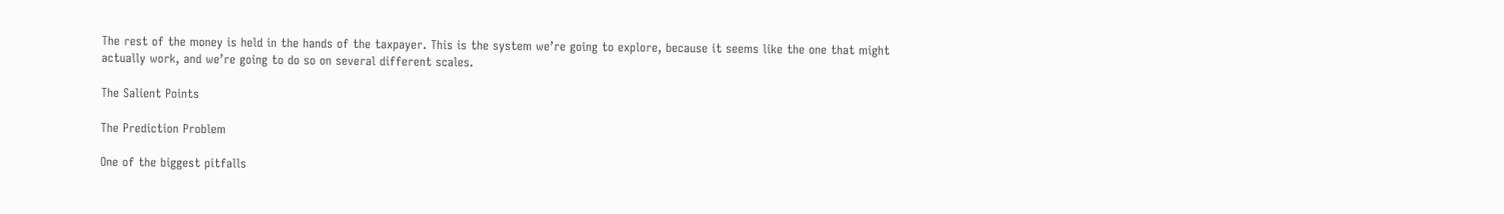The rest of the money is held in the hands of the taxpayer. This is the system we’re going to explore, because it seems like the one that might actually work, and we’re going to do so on several different scales.

The Salient Points

The Prediction Problem

One of the biggest pitfalls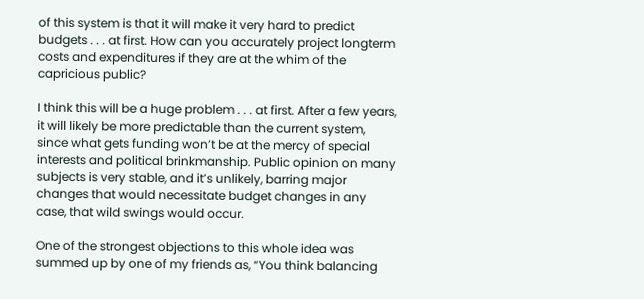of this system is that it will make it very hard to predict budgets . . . at first. How can you accurately project longterm costs and expenditures if they are at the whim of the capricious public?

I think this will be a huge problem . . . at first. After a few years, it will likely be more predictable than the current system, since what gets funding won’t be at the mercy of special interests and political brinkmanship. Public opinion on many subjects is very stable, and it’s unlikely, barring major changes that would necessitate budget changes in any case, that wild swings would occur.

One of the strongest objections to this whole idea was summed up by one of my friends as, “You think balancing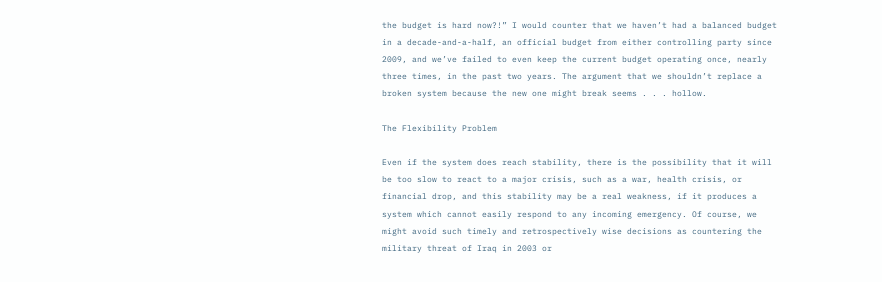the budget is hard now?!” I would counter that we haven’t had a balanced budget in a decade-and-a-half, an official budget from either controlling party since 2009, and we’ve failed to even keep the current budget operating once, nearly three times, in the past two years. The argument that we shouldn’t replace a broken system because the new one might break seems . . . hollow.

The Flexibility Problem

Even if the system does reach stability, there is the possibility that it will be too slow to react to a major crisis, such as a war, health crisis, or financial drop, and this stability may be a real weakness, if it produces a system which cannot easily respond to any incoming emergency. Of course, we might avoid such timely and retrospectively wise decisions as countering the military threat of Iraq in 2003 or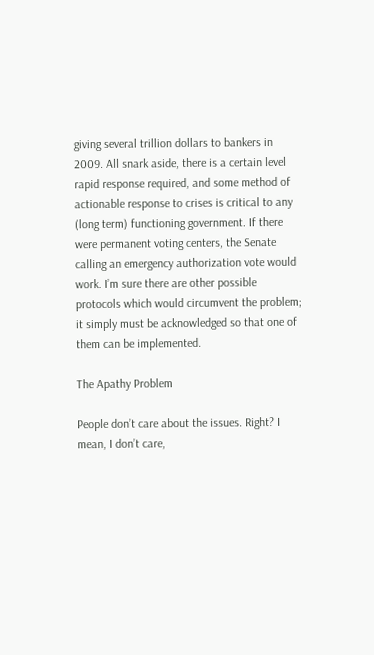giving several trillion dollars to bankers in 2009. All snark aside, there is a certain level rapid response required, and some method of actionable response to crises is critical to any (long term) functioning government. If there were permanent voting centers, the Senate calling an emergency authorization vote would work. I’m sure there are other possible protocols which would circumvent the problem; it simply must be acknowledged so that one of them can be implemented.

The Apathy Problem

People don’t care about the issues. Right? I mean, I don’t care,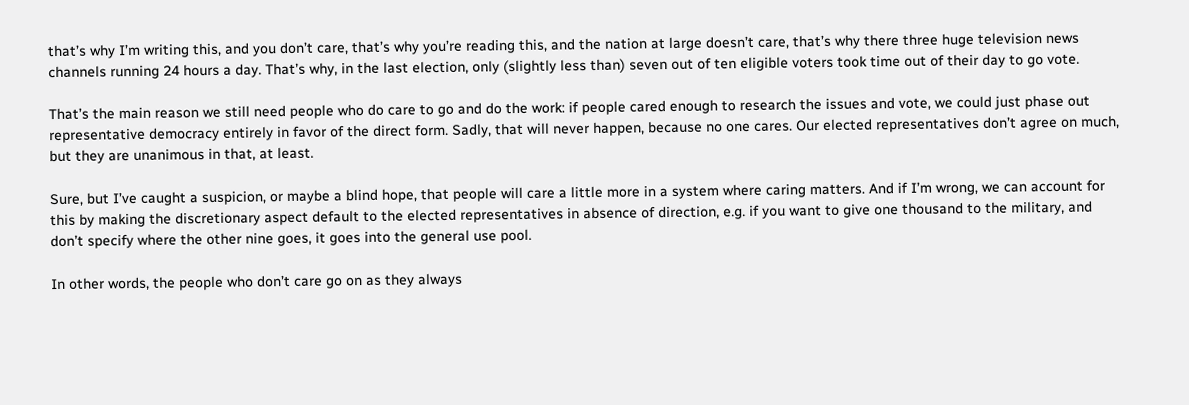that’s why I’m writing this, and you don’t care, that’s why you’re reading this, and the nation at large doesn’t care, that’s why there three huge television news channels running 24 hours a day. That’s why, in the last election, only (slightly less than) seven out of ten eligible voters took time out of their day to go vote.

That’s the main reason we still need people who do care to go and do the work: if people cared enough to research the issues and vote, we could just phase out representative democracy entirely in favor of the direct form. Sadly, that will never happen, because no one cares. Our elected representatives don’t agree on much, but they are unanimous in that, at least.

Sure, but I’ve caught a suspicion, or maybe a blind hope, that people will care a little more in a system where caring matters. And if I’m wrong, we can account for this by making the discretionary aspect default to the elected representatives in absence of direction, e.g. if you want to give one thousand to the military, and don’t specify where the other nine goes, it goes into the general use pool.

In other words, the people who don’t care go on as they always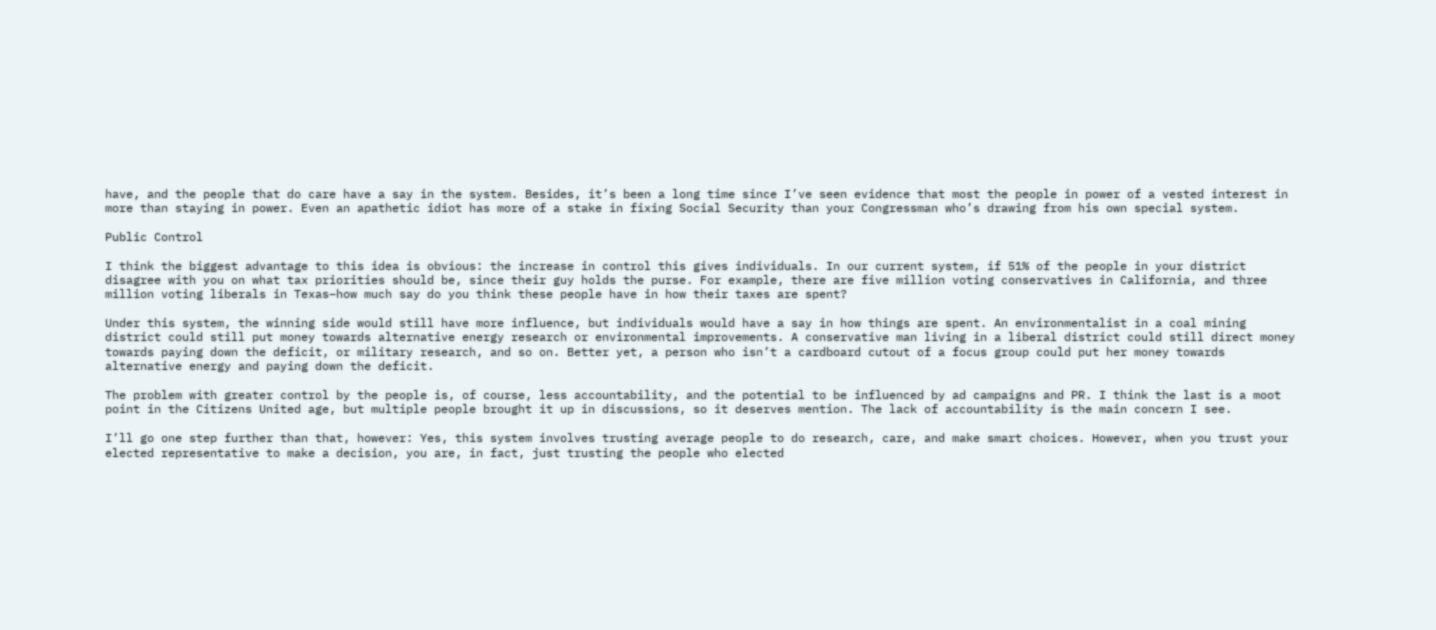have, and the people that do care have a say in the system. Besides, it’s been a long time since I’ve seen evidence that most the people in power of a vested interest in more than staying in power. Even an apathetic idiot has more of a stake in fixing Social Security than your Congressman who’s drawing from his own special system.

Public Control

I think the biggest advantage to this idea is obvious: the increase in control this gives individuals. In our current system, if 51% of the people in your district disagree with you on what tax priorities should be, since their guy holds the purse. For example, there are five million voting conservatives in California, and three million voting liberals in Texas–how much say do you think these people have in how their taxes are spent?

Under this system, the winning side would still have more influence, but individuals would have a say in how things are spent. An environmentalist in a coal mining district could still put money towards alternative energy research or environmental improvements. A conservative man living in a liberal district could still direct money towards paying down the deficit, or military research, and so on. Better yet, a person who isn’t a cardboard cutout of a focus group could put her money towards alternative energy and paying down the deficit.

The problem with greater control by the people is, of course, less accountability, and the potential to be influenced by ad campaigns and PR. I think the last is a moot point in the Citizens United age, but multiple people brought it up in discussions, so it deserves mention. The lack of accountability is the main concern I see.

I’ll go one step further than that, however: Yes, this system involves trusting average people to do research, care, and make smart choices. However, when you trust your elected representative to make a decision, you are, in fact, just trusting the people who elected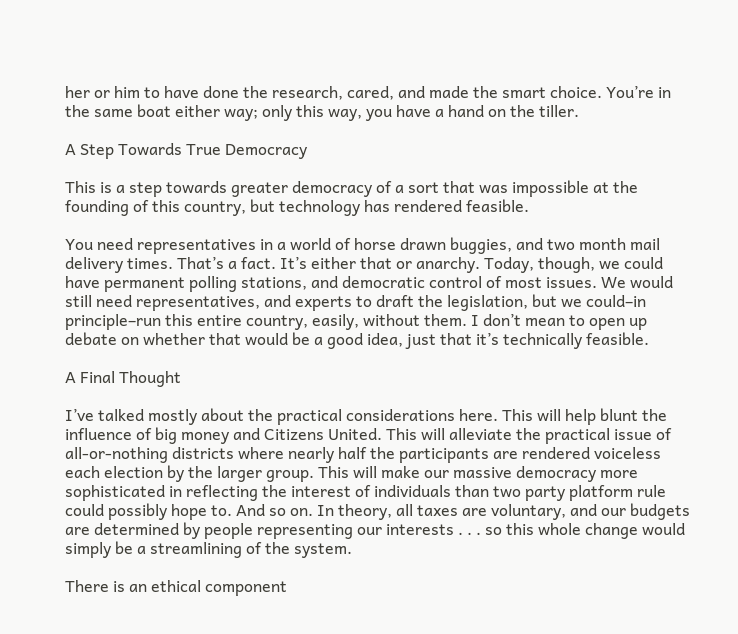her or him to have done the research, cared, and made the smart choice. You’re in the same boat either way; only this way, you have a hand on the tiller.

A Step Towards True Democracy

This is a step towards greater democracy of a sort that was impossible at the founding of this country, but technology has rendered feasible.

You need representatives in a world of horse drawn buggies, and two month mail delivery times. That’s a fact. It’s either that or anarchy. Today, though, we could have permanent polling stations, and democratic control of most issues. We would still need representatives, and experts to draft the legislation, but we could–in principle–run this entire country, easily, without them. I don’t mean to open up debate on whether that would be a good idea, just that it’s technically feasible.

A Final Thought

I’ve talked mostly about the practical considerations here. This will help blunt the influence of big money and Citizens United. This will alleviate the practical issue of all-or-nothing districts where nearly half the participants are rendered voiceless each election by the larger group. This will make our massive democracy more sophisticated in reflecting the interest of individuals than two party platform rule could possibly hope to. And so on. In theory, all taxes are voluntary, and our budgets are determined by people representing our interests . . . so this whole change would simply be a streamlining of the system.

There is an ethical component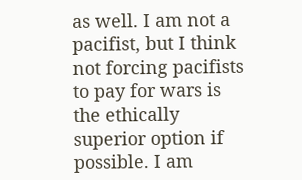as well. I am not a pacifist, but I think not forcing pacifists to pay for wars is the ethically superior option if possible. I am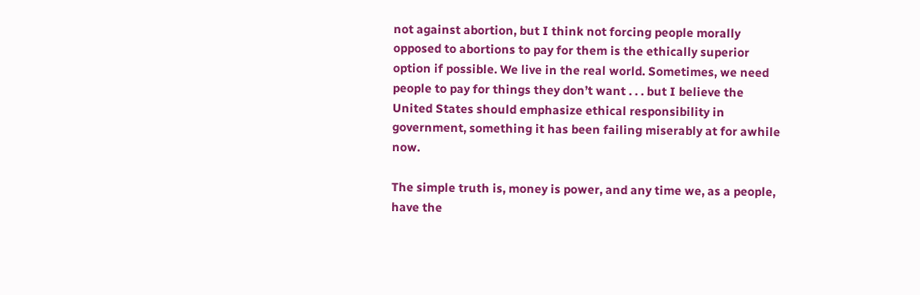not against abortion, but I think not forcing people morally opposed to abortions to pay for them is the ethically superior option if possible. We live in the real world. Sometimes, we need people to pay for things they don’t want . . . but I believe the United States should emphasize ethical responsibility in government, something it has been failing miserably at for awhile now.

The simple truth is, money is power, and any time we, as a people, have the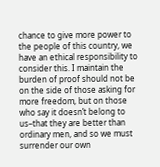chance to give more power to the people of this country, we have an ethical responsibility to consider this. I maintain the burden of proof should not be on the side of those asking for more freedom, but on those who say it doesn’t belong to us–that they are better than ordinary men, and so we must surrender our own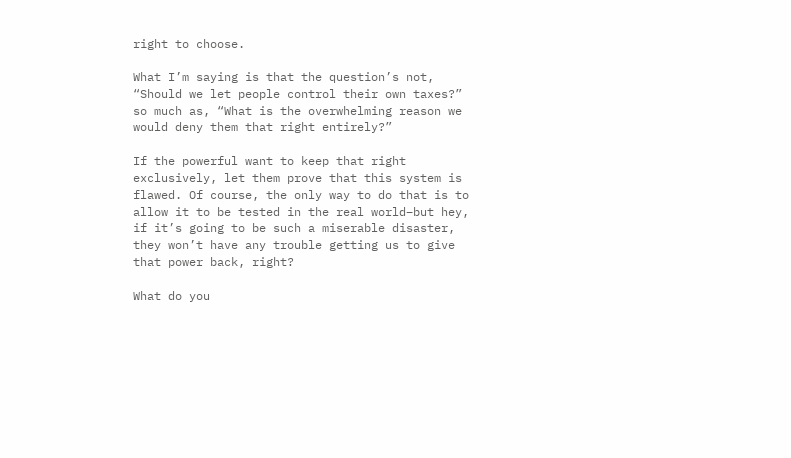right to choose.

What I’m saying is that the question’s not, “Should we let people control their own taxes?” so much as, “What is the overwhelming reason we would deny them that right entirely?”

If the powerful want to keep that right exclusively, let them prove that this system is flawed. Of course, the only way to do that is to allow it to be tested in the real world–but hey, if it’s going to be such a miserable disaster, they won’t have any trouble getting us to give that power back, right?

What do you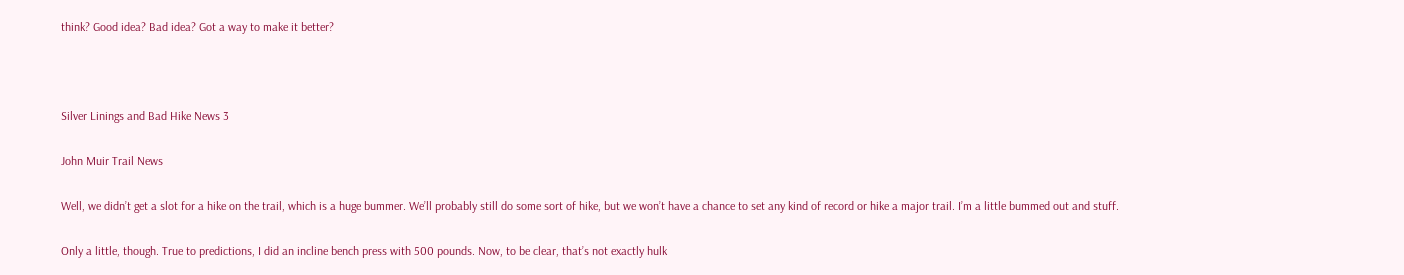think? Good idea? Bad idea? Got a way to make it better?



Silver Linings and Bad Hike News 3

John Muir Trail News

Well, we didn’t get a slot for a hike on the trail, which is a huge bummer. We’ll probably still do some sort of hike, but we won’t have a chance to set any kind of record or hike a major trail. I’m a little bummed out and stuff.

Only a little, though. True to predictions, I did an incline bench press with 500 pounds. Now, to be clear, that’s not exactly hulk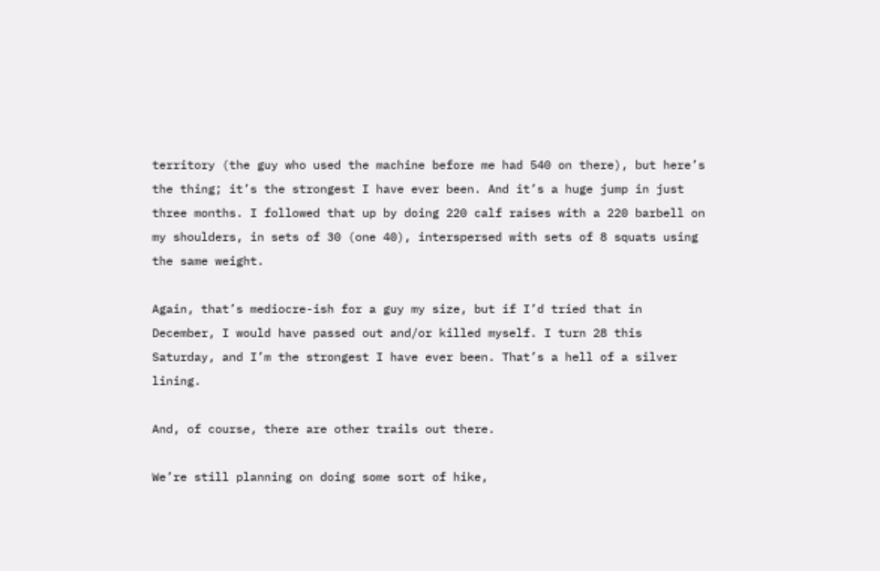territory (the guy who used the machine before me had 540 on there), but here’s the thing; it’s the strongest I have ever been. And it’s a huge jump in just three months. I followed that up by doing 220 calf raises with a 220 barbell on my shoulders, in sets of 30 (one 40), interspersed with sets of 8 squats using the same weight.

Again, that’s mediocre-ish for a guy my size, but if I’d tried that in December, I would have passed out and/or killed myself. I turn 28 this Saturday, and I’m the strongest I have ever been. That’s a hell of a silver lining.

And, of course, there are other trails out there.

We’re still planning on doing some sort of hike,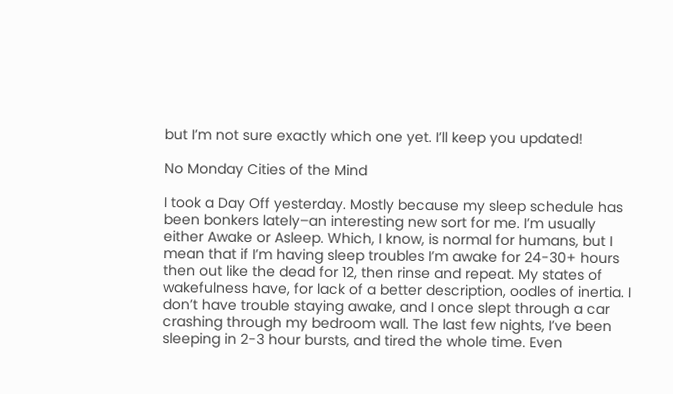but I’m not sure exactly which one yet. I’ll keep you updated!

No Monday Cities of the Mind

I took a Day Off yesterday. Mostly because my sleep schedule has been bonkers lately–an interesting new sort for me. I’m usually either Awake or Asleep. Which, I know, is normal for humans, but I mean that if I’m having sleep troubles I’m awake for 24-30+ hours then out like the dead for 12, then rinse and repeat. My states of wakefulness have, for lack of a better description, oodles of inertia. I don’t have trouble staying awake, and I once slept through a car crashing through my bedroom wall. The last few nights, I’ve been sleeping in 2-3 hour bursts, and tired the whole time. Even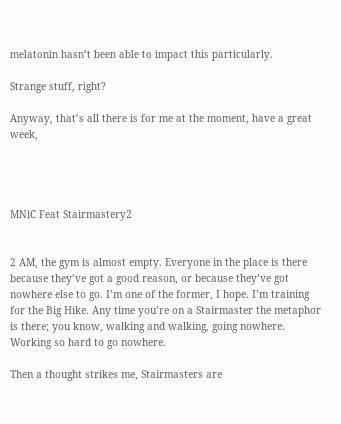melatonin hasn’t been able to impact this particularly.

Strange stuff, right?

Anyway, that’s all there is for me at the moment, have a great week,




MNiC Feat Stairmastery2


2 AM, the gym is almost empty. Everyone in the place is there because they’ve got a good reason, or because they’ve got nowhere else to go. I’m one of the former, I hope. I’m training for the Big Hike. Any time you’re on a Stairmaster the metaphor is there; you know, walking and walking, going nowhere. Working so hard to go nowhere.

Then a thought strikes me, Stairmasters are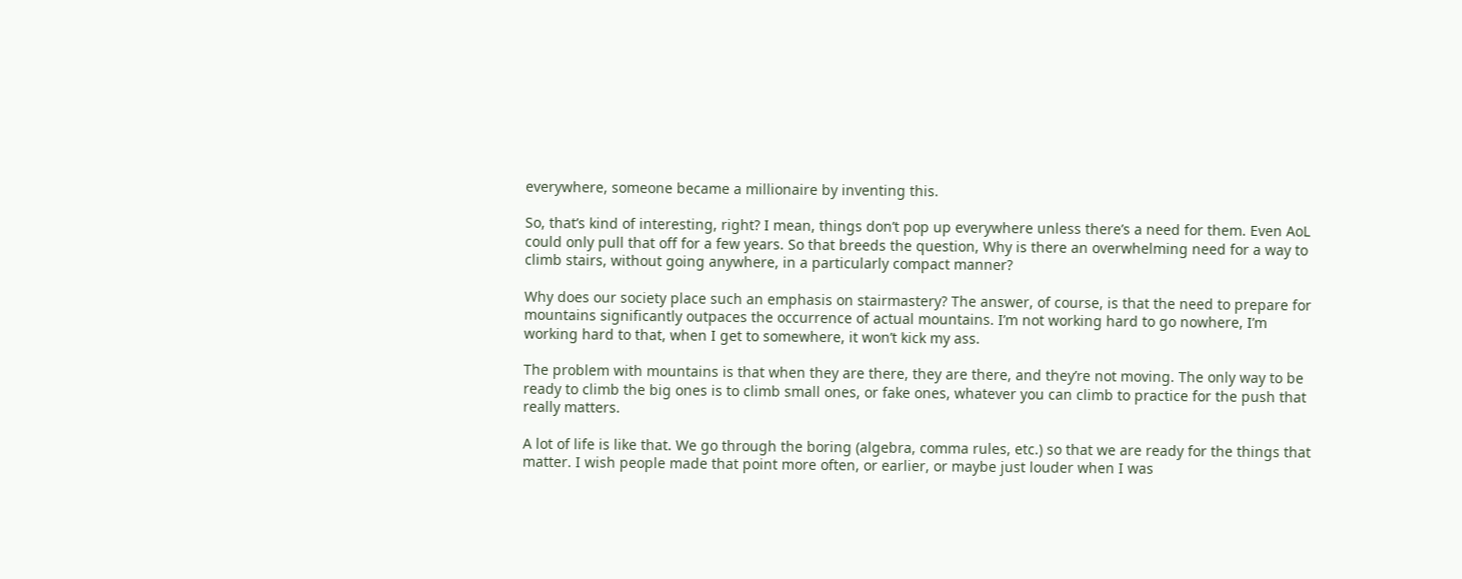everywhere, someone became a millionaire by inventing this.

So, that’s kind of interesting, right? I mean, things don’t pop up everywhere unless there’s a need for them. Even AoL could only pull that off for a few years. So that breeds the question, Why is there an overwhelming need for a way to climb stairs, without going anywhere, in a particularly compact manner?

Why does our society place such an emphasis on stairmastery? The answer, of course, is that the need to prepare for mountains significantly outpaces the occurrence of actual mountains. I’m not working hard to go nowhere, I’m working hard to that, when I get to somewhere, it won’t kick my ass.

The problem with mountains is that when they are there, they are there, and they’re not moving. The only way to be ready to climb the big ones is to climb small ones, or fake ones, whatever you can climb to practice for the push that really matters.

A lot of life is like that. We go through the boring (algebra, comma rules, etc.) so that we are ready for the things that matter. I wish people made that point more often, or earlier, or maybe just louder when I was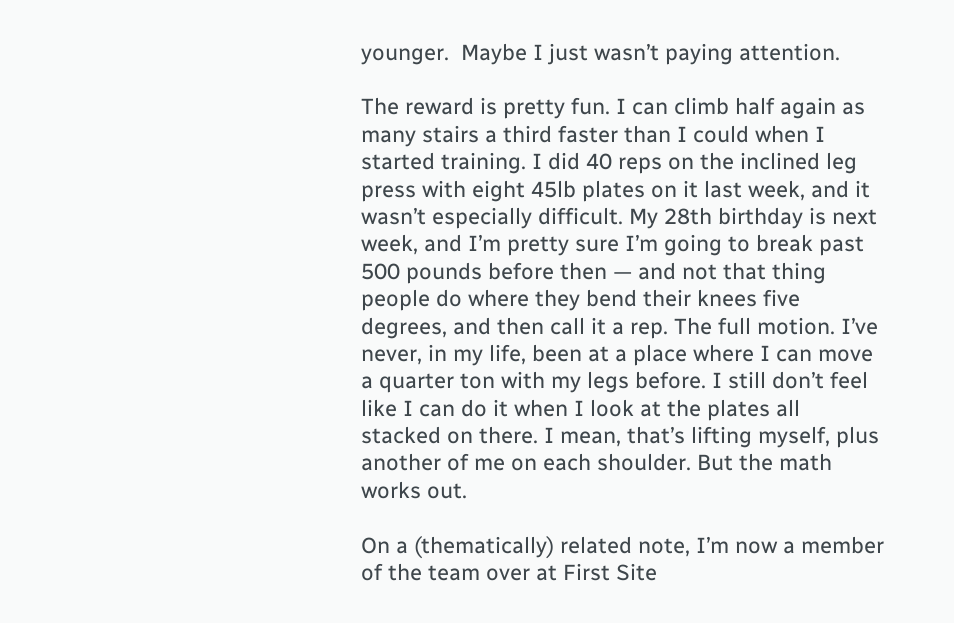younger.  Maybe I just wasn’t paying attention.

The reward is pretty fun. I can climb half again as many stairs a third faster than I could when I started training. I did 40 reps on the inclined leg press with eight 45lb plates on it last week, and it wasn’t especially difficult. My 28th birthday is next week, and I’m pretty sure I’m going to break past 500 pounds before then — and not that thing people do where they bend their knees five degrees, and then call it a rep. The full motion. I’ve never, in my life, been at a place where I can move a quarter ton with my legs before. I still don’t feel like I can do it when I look at the plates all stacked on there. I mean, that’s lifting myself, plus another of me on each shoulder. But the math works out.

On a (thematically) related note, I’m now a member of the team over at First Site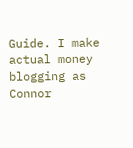Guide. I make actual money blogging as Connor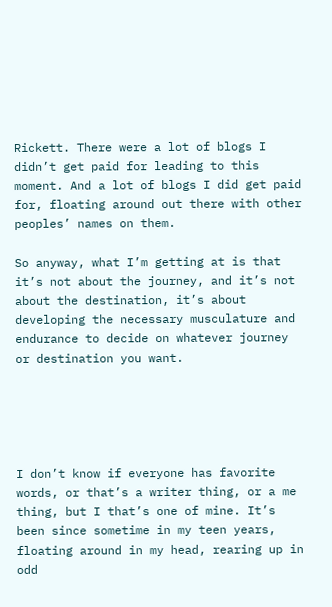Rickett. There were a lot of blogs I didn’t get paid for leading to this moment. And a lot of blogs I did get paid for, floating around out there with other peoples’ names on them.

So anyway, what I’m getting at is that it’s not about the journey, and it’s not about the destination, it’s about developing the necessary musculature and endurance to decide on whatever journey or destination you want.





I don’t know if everyone has favorite words, or that’s a writer thing, or a me thing, but I that’s one of mine. It’s been since sometime in my teen years, floating around in my head, rearing up in odd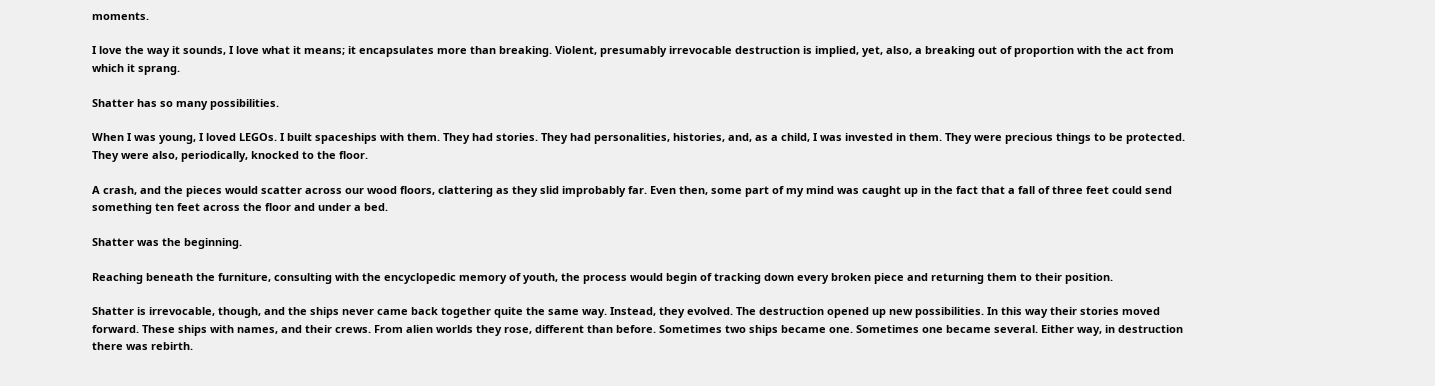moments.

I love the way it sounds, I love what it means; it encapsulates more than breaking. Violent, presumably irrevocable destruction is implied, yet, also, a breaking out of proportion with the act from which it sprang.

Shatter has so many possibilities.

When I was young, I loved LEGOs. I built spaceships with them. They had stories. They had personalities, histories, and, as a child, I was invested in them. They were precious things to be protected. They were also, periodically, knocked to the floor.

A crash, and the pieces would scatter across our wood floors, clattering as they slid improbably far. Even then, some part of my mind was caught up in the fact that a fall of three feet could send something ten feet across the floor and under a bed.

Shatter was the beginning.

Reaching beneath the furniture, consulting with the encyclopedic memory of youth, the process would begin of tracking down every broken piece and returning them to their position.

Shatter is irrevocable, though, and the ships never came back together quite the same way. Instead, they evolved. The destruction opened up new possibilities. In this way their stories moved forward. These ships with names, and their crews. From alien worlds they rose, different than before. Sometimes two ships became one. Sometimes one became several. Either way, in destruction there was rebirth.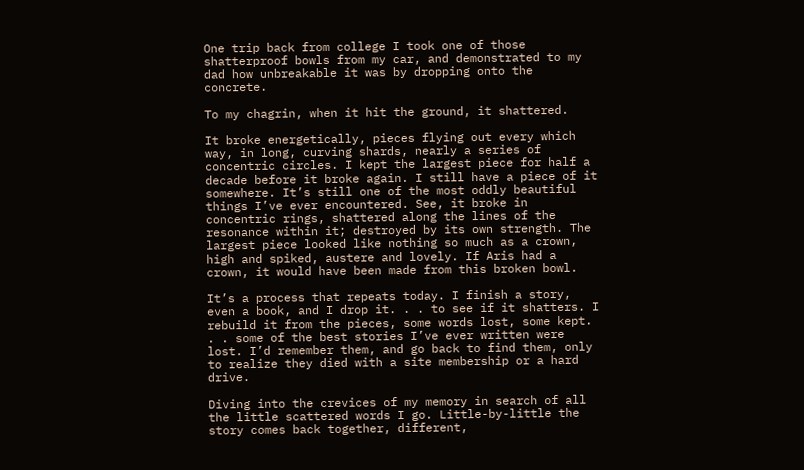One trip back from college I took one of those shatterproof bowls from my car, and demonstrated to my dad how unbreakable it was by dropping onto the concrete.

To my chagrin, when it hit the ground, it shattered.

It broke energetically, pieces flying out every which way, in long, curving shards, nearly a series of concentric circles. I kept the largest piece for half a decade before it broke again. I still have a piece of it somewhere. It’s still one of the most oddly beautiful things I’ve ever encountered. See, it broke in concentric rings, shattered along the lines of the resonance within it; destroyed by its own strength. The largest piece looked like nothing so much as a crown, high and spiked, austere and lovely. If Aris had a crown, it would have been made from this broken bowl.

It’s a process that repeats today. I finish a story, even a book, and I drop it. . . to see if it shatters. I rebuild it from the pieces, some words lost, some kept. . . some of the best stories I’ve ever written were lost. I’d remember them, and go back to find them, only to realize they died with a site membership or a hard drive.

Diving into the crevices of my memory in search of all the little scattered words I go. Little-by-little the story comes back together, different,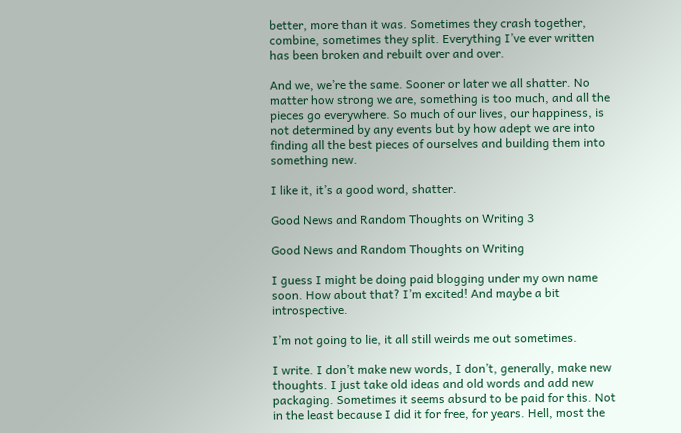better, more than it was. Sometimes they crash together, combine, sometimes they split. Everything I’ve ever written has been broken and rebuilt over and over.

And we, we’re the same. Sooner or later we all shatter. No matter how strong we are, something is too much, and all the pieces go everywhere. So much of our lives, our happiness, is not determined by any events but by how adept we are into finding all the best pieces of ourselves and building them into something new.

I like it, it’s a good word, shatter.

Good News and Random Thoughts on Writing 3

Good News and Random Thoughts on Writing

I guess I might be doing paid blogging under my own name soon. How about that? I’m excited! And maybe a bit introspective.

I’m not going to lie, it all still weirds me out sometimes.

I write. I don’t make new words, I don’t, generally, make new thoughts. I just take old ideas and old words and add new packaging. Sometimes it seems absurd to be paid for this. Not in the least because I did it for free, for years. Hell, most the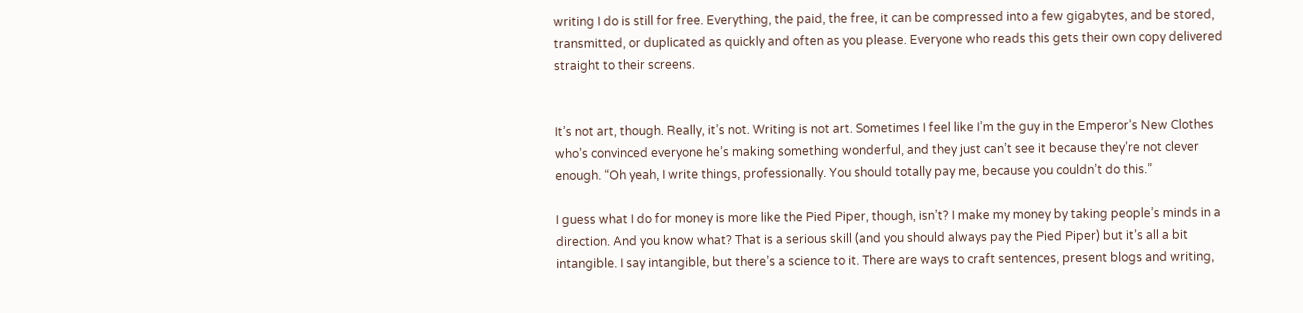writing I do is still for free. Everything, the paid, the free, it can be compressed into a few gigabytes, and be stored, transmitted, or duplicated as quickly and often as you please. Everyone who reads this gets their own copy delivered straight to their screens.


It’s not art, though. Really, it’s not. Writing is not art. Sometimes I feel like I’m the guy in the Emperor’s New Clothes who’s convinced everyone he’s making something wonderful, and they just can’t see it because they’re not clever enough. “Oh yeah, I write things, professionally. You should totally pay me, because you couldn’t do this.”

I guess what I do for money is more like the Pied Piper, though, isn’t? I make my money by taking people’s minds in a direction. And you know what? That is a serious skill (and you should always pay the Pied Piper) but it’s all a bit intangible. I say intangible, but there’s a science to it. There are ways to craft sentences, present blogs and writing,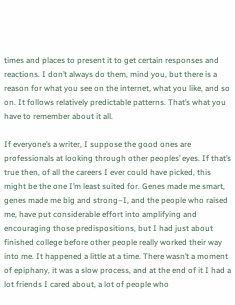times and places to present it to get certain responses and reactions. I don’t always do them, mind you, but there is a reason for what you see on the internet, what you like, and so on. It follows relatively predictable patterns. That’s what you have to remember about it all.

If everyone’s a writer, I suppose the good ones are professionals at looking through other peoples’ eyes. If that’s true then, of all the careers I ever could have picked, this might be the one I’m least suited for. Genes made me smart, genes made me big and strong–I, and the people who raised me, have put considerable effort into amplifying and encouraging those predispositions, but I had just about finished college before other people really worked their way into me. It happened a little at a time. There wasn’t a moment of epiphany, it was a slow process, and at the end of it I had a lot friends I cared about, a lot of people who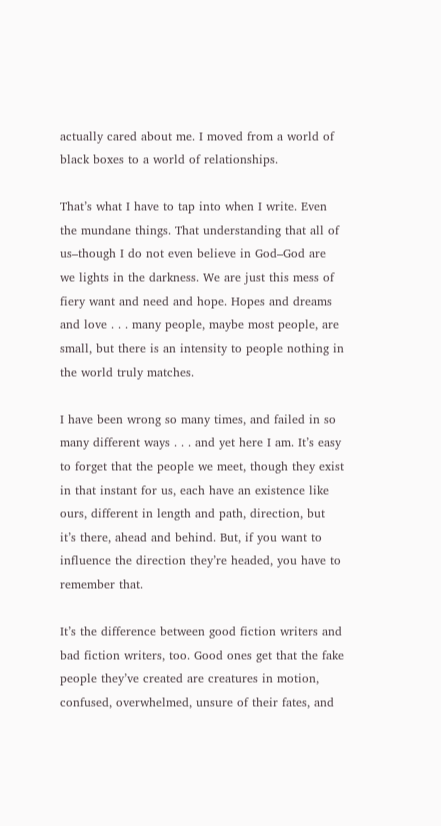actually cared about me. I moved from a world of black boxes to a world of relationships.

That’s what I have to tap into when I write. Even the mundane things. That understanding that all of us–though I do not even believe in God–God are we lights in the darkness. We are just this mess of fiery want and need and hope. Hopes and dreams and love . . . many people, maybe most people, are small, but there is an intensity to people nothing in the world truly matches.

I have been wrong so many times, and failed in so many different ways . . . and yet here I am. It’s easy to forget that the people we meet, though they exist in that instant for us, each have an existence like ours, different in length and path, direction, but it’s there, ahead and behind. But, if you want to influence the direction they’re headed, you have to remember that.

It’s the difference between good fiction writers and bad fiction writers, too. Good ones get that the fake people they’ve created are creatures in motion, confused, overwhelmed, unsure of their fates, and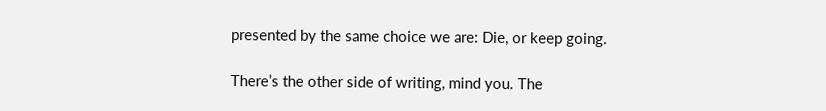presented by the same choice we are: Die, or keep going.

There’s the other side of writing, mind you. The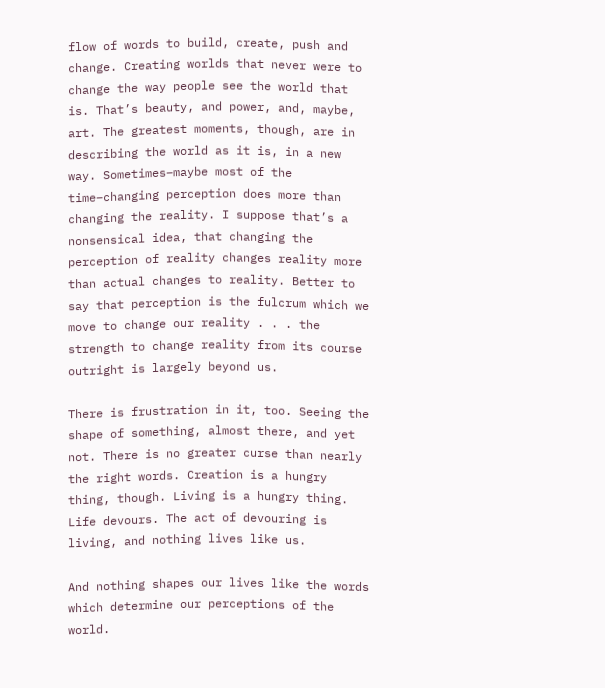flow of words to build, create, push and change. Creating worlds that never were to change the way people see the world that is. That’s beauty, and power, and, maybe, art. The greatest moments, though, are in describing the world as it is, in a new way. Sometimes–maybe most of the time–changing perception does more than changing the reality. I suppose that’s a nonsensical idea, that changing the perception of reality changes reality more than actual changes to reality. Better to say that perception is the fulcrum which we move to change our reality . . . the strength to change reality from its course outright is largely beyond us.

There is frustration in it, too. Seeing the shape of something, almost there, and yet not. There is no greater curse than nearly the right words. Creation is a hungry thing, though. Living is a hungry thing. Life devours. The act of devouring is living, and nothing lives like us.

And nothing shapes our lives like the words which determine our perceptions of the world.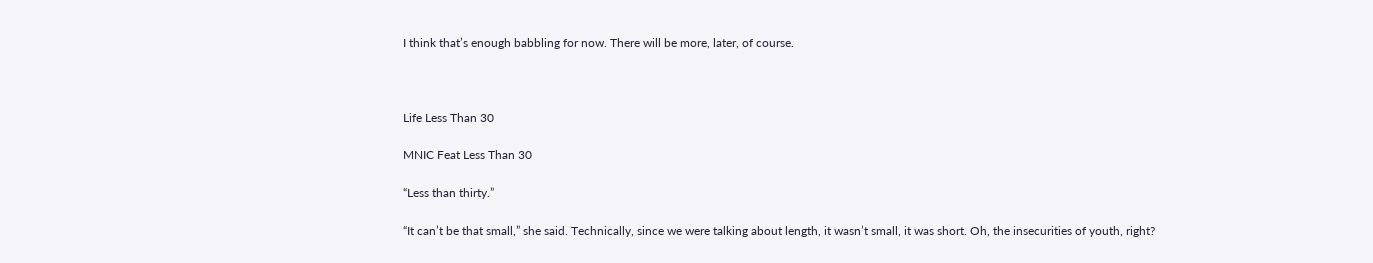I think that’s enough babbling for now. There will be more, later, of course.



Life Less Than 30

MNIC Feat Less Than 30

“Less than thirty.”

“It can’t be that small,” she said. Technically, since we were talking about length, it wasn’t small, it was short. Oh, the insecurities of youth, right?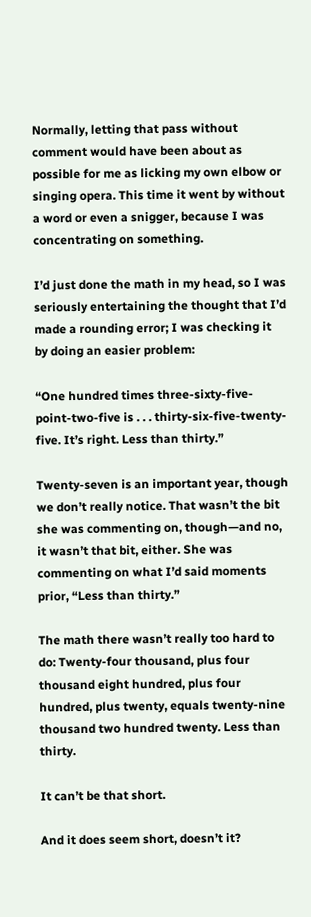Normally, letting that pass without comment would have been about as possible for me as licking my own elbow or singing opera. This time it went by without a word or even a snigger, because I was concentrating on something.

I’d just done the math in my head, so I was seriously entertaining the thought that I’d made a rounding error; I was checking it by doing an easier problem:

“One hundred times three-sixty-five-point-two-five is . . . thirty-six-five-twenty-five. It’s right. Less than thirty.”

Twenty-seven is an important year, though we don’t really notice. That wasn’t the bit she was commenting on, though—and no, it wasn’t that bit, either. She was commenting on what I’d said moments prior, “Less than thirty.”

The math there wasn’t really too hard to do: Twenty-four thousand, plus four thousand eight hundred, plus four hundred, plus twenty, equals twenty-nine thousand two hundred twenty. Less than thirty.

It can’t be that short.

And it does seem short, doesn’t it?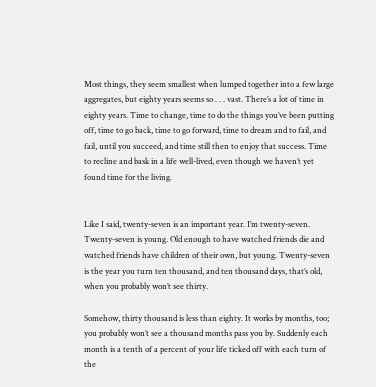Most things, they seem smallest when lumped together into a few large aggregates, but eighty years seems so . . . vast. There’s a lot of time in eighty years. Time to change, time to do the things you’ve been putting off, time to go back, time to go forward, time to dream and to fail, and fail, until you succeed, and time still then to enjoy that success. Time to recline and bask in a life well-lived, even though we haven’t yet found time for the living.


Like I said, twenty-seven is an important year. I’m twenty-seven. Twenty-seven is young. Old enough to have watched friends die and watched friends have children of their own, but young. Twenty-seven is the year you turn ten thousand, and ten thousand days, that’s old, when you probably won’t see thirty.

Somehow, thirty thousand is less than eighty. It works by months, too; you probably won’t see a thousand months pass you by. Suddenly each month is a tenth of a percent of your life ticked off with each turn of the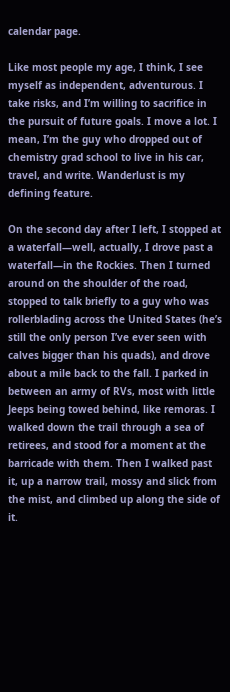calendar page.

Like most people my age, I think, I see myself as independent, adventurous. I take risks, and I’m willing to sacrifice in the pursuit of future goals. I move a lot. I mean, I’m the guy who dropped out of chemistry grad school to live in his car, travel, and write. Wanderlust is my defining feature.

On the second day after I left, I stopped at a waterfall—well, actually, I drove past a waterfall—in the Rockies. Then I turned around on the shoulder of the road, stopped to talk briefly to a guy who was rollerblading across the United States (he’s still the only person I’ve ever seen with calves bigger than his quads), and drove about a mile back to the fall. I parked in between an army of RVs, most with little Jeeps being towed behind, like remoras. I walked down the trail through a sea of retirees, and stood for a moment at the barricade with them. Then I walked past it, up a narrow trail, mossy and slick from the mist, and climbed up along the side of it.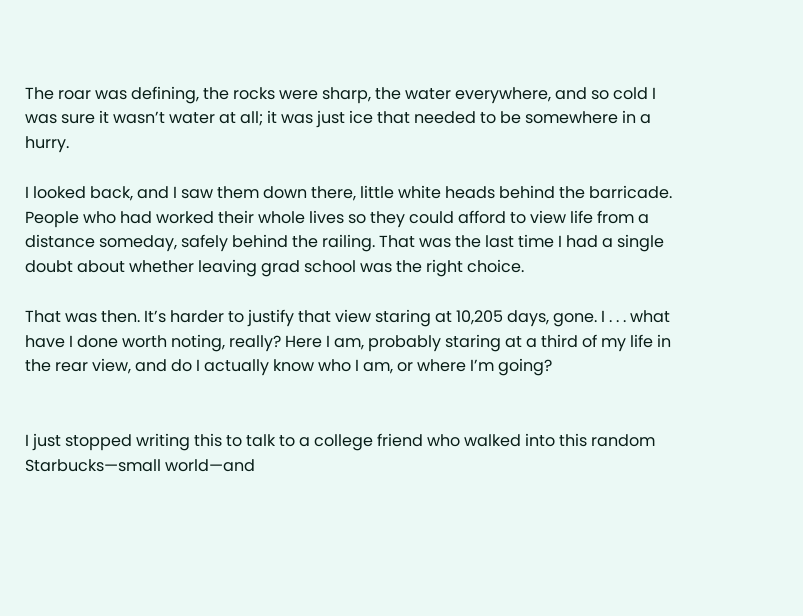The roar was defining, the rocks were sharp, the water everywhere, and so cold I was sure it wasn’t water at all; it was just ice that needed to be somewhere in a hurry.

I looked back, and I saw them down there, little white heads behind the barricade. People who had worked their whole lives so they could afford to view life from a distance someday, safely behind the railing. That was the last time I had a single doubt about whether leaving grad school was the right choice.

That was then. It’s harder to justify that view staring at 10,205 days, gone. I . . . what have I done worth noting, really? Here I am, probably staring at a third of my life in the rear view, and do I actually know who I am, or where I’m going?


I just stopped writing this to talk to a college friend who walked into this random Starbucks—small world—and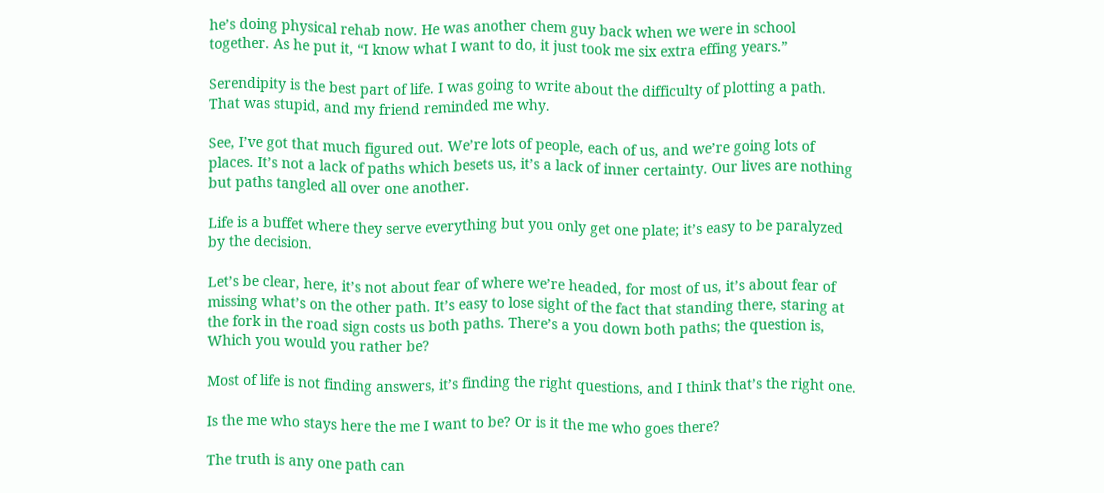he’s doing physical rehab now. He was another chem guy back when we were in school together. As he put it, “I know what I want to do, it just took me six extra effing years.”

Serendipity is the best part of life. I was going to write about the difficulty of plotting a path. That was stupid, and my friend reminded me why.

See, I’ve got that much figured out. We’re lots of people, each of us, and we’re going lots of places. It’s not a lack of paths which besets us, it’s a lack of inner certainty. Our lives are nothing but paths tangled all over one another.

Life is a buffet where they serve everything but you only get one plate; it’s easy to be paralyzed by the decision.

Let’s be clear, here, it’s not about fear of where we’re headed, for most of us, it’s about fear of missing what’s on the other path. It’s easy to lose sight of the fact that standing there, staring at the fork in the road sign costs us both paths. There’s a you down both paths; the question is, Which you would you rather be?

Most of life is not finding answers, it’s finding the right questions, and I think that’s the right one.

Is the me who stays here the me I want to be? Or is it the me who goes there?

The truth is any one path can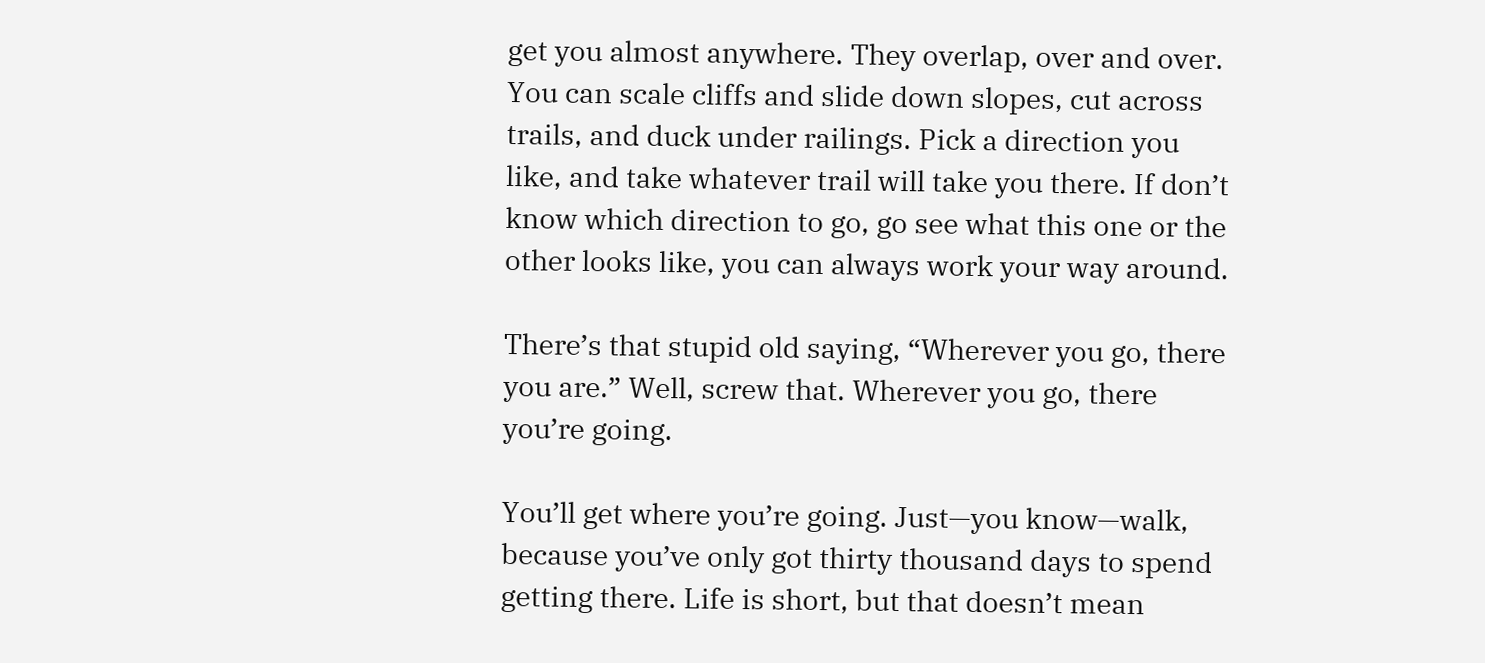get you almost anywhere. They overlap, over and over. You can scale cliffs and slide down slopes, cut across trails, and duck under railings. Pick a direction you like, and take whatever trail will take you there. If don’t know which direction to go, go see what this one or the other looks like, you can always work your way around.

There’s that stupid old saying, “Wherever you go, there you are.” Well, screw that. Wherever you go, there you’re going.

You’ll get where you’re going. Just—you know—walk, because you’ve only got thirty thousand days to spend getting there. Life is short, but that doesn’t mean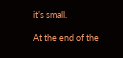it’s small.

At the end of the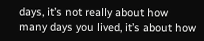days, it’s not really about how many days you lived, it’s about how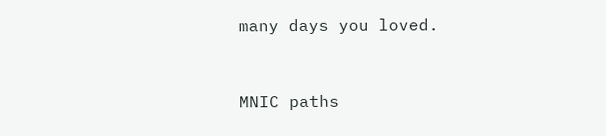many days you loved.


MNIC paths